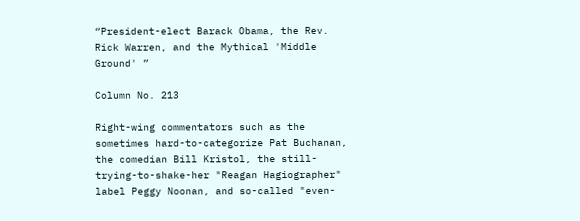“President-elect Barack Obama, the Rev. Rick Warren, and the Mythical 'Middle Ground' ”

Column No. 213

Right-wing commentators such as the sometimes hard-to-categorize Pat Buchanan, the comedian Bill Kristol, the still-trying-to-shake-her "Reagan Hagiographer" label Peggy Noonan, and so-called "even-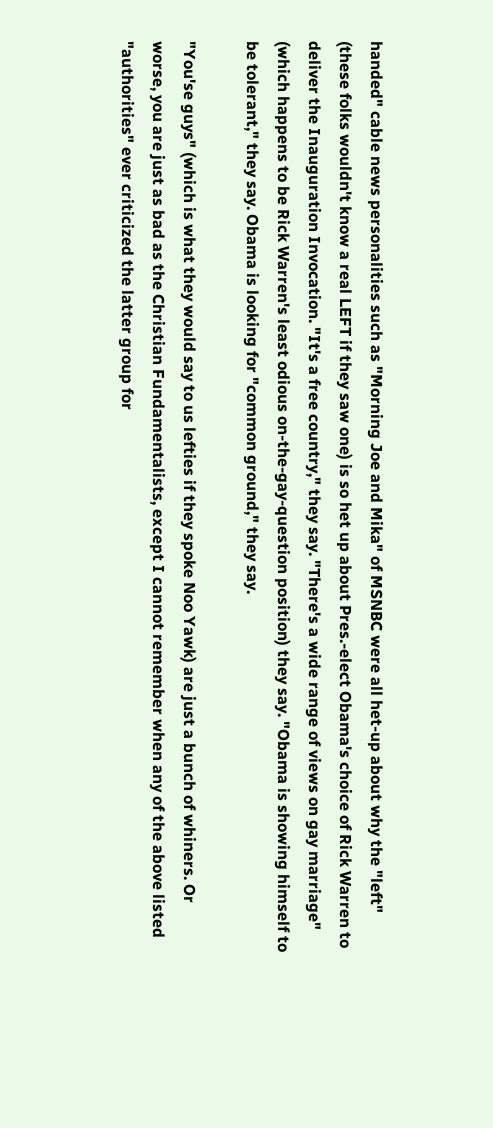handed" cable news personalities such as "Morning Joe and Mika" of MSNBC were all het-up about why the "left" (these folks wouldn't know a real LEFT if they saw one) is so het up about Pres.-elect Obama's choice of Rick Warren to deliver the Inauguration Invocation. "It's a free country," they say. "There's a wide range of views on gay marriage" (which happens to be Rick Warren's least odious on-the-gay-question position) they say. "Obama is showing himself to be tolerant," they say. Obama is looking for "common ground," they say.

"You'se guys" (which is what they would say to us lefties if they spoke Noo Yawk) are just a bunch of whiners. Or worse, you are just as bad as the Christian Fundamentalists, except I cannot remember when any of the above listed "authorities" ever criticized the latter group for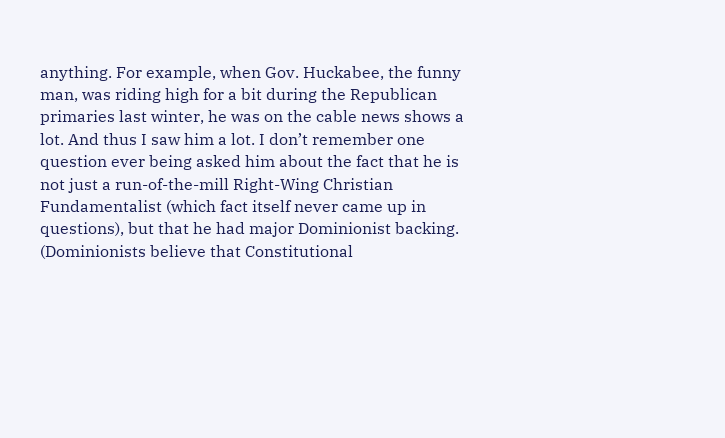anything. For example, when Gov. Huckabee, the funny man, was riding high for a bit during the Republican primaries last winter, he was on the cable news shows a lot. And thus I saw him a lot. I don’t remember one question ever being asked him about the fact that he is not just a run-of-the-mill Right-Wing Christian Fundamentalist (which fact itself never came up in questions), but that he had major Dominionist backing. (Dominionists believe that Constitutional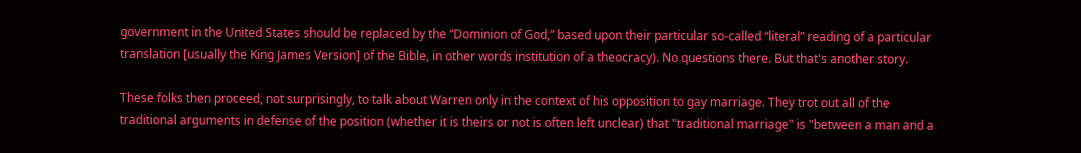government in the United States should be replaced by the “Dominion of God,” based upon their particular so-called “literal” reading of a particular translation [usually the King James Version] of the Bible, in other words institution of a theocracy). No questions there. But that's another story.

These folks then proceed, not surprisingly, to talk about Warren only in the context of his opposition to gay marriage. They trot out all of the traditional arguments in defense of the position (whether it is theirs or not is often left unclear) that "traditional marriage" is "between a man and a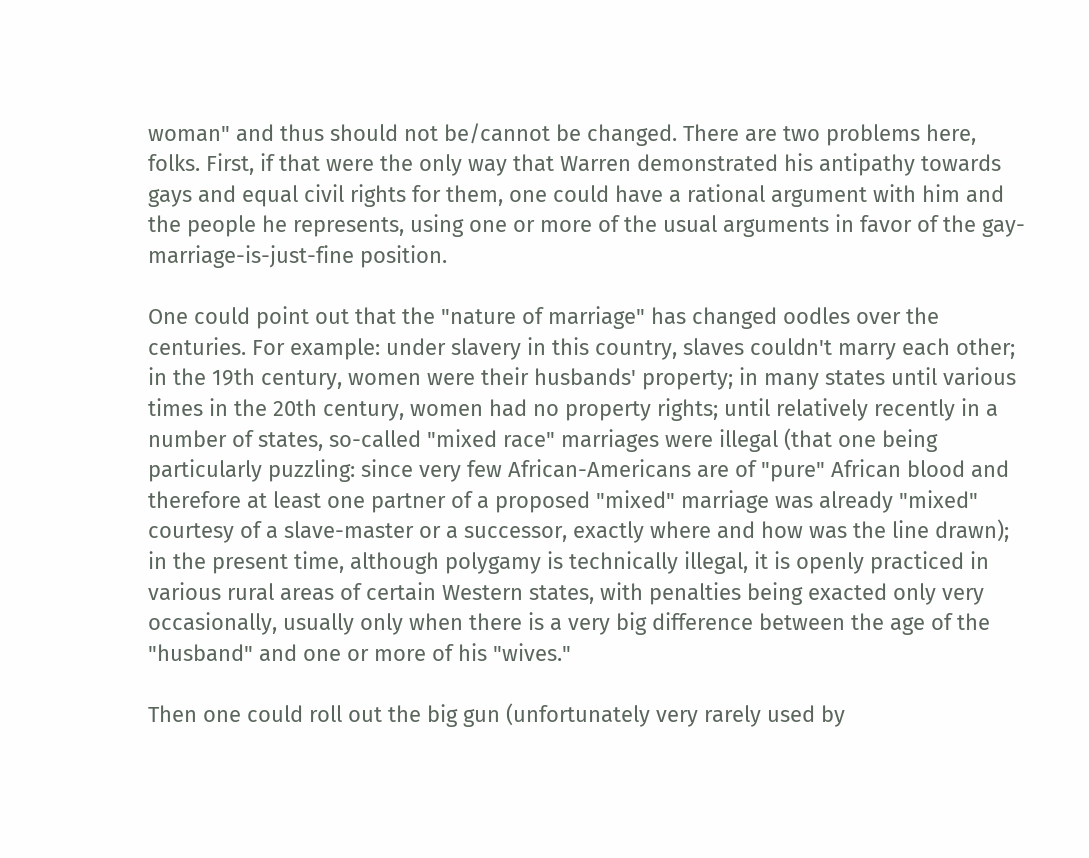woman" and thus should not be/cannot be changed. There are two problems here, folks. First, if that were the only way that Warren demonstrated his antipathy towards gays and equal civil rights for them, one could have a rational argument with him and the people he represents, using one or more of the usual arguments in favor of the gay-marriage-is-just-fine position.

One could point out that the "nature of marriage" has changed oodles over the centuries. For example: under slavery in this country, slaves couldn't marry each other; in the 19th century, women were their husbands' property; in many states until various times in the 20th century, women had no property rights; until relatively recently in a number of states, so-called "mixed race" marriages were illegal (that one being particularly puzzling: since very few African-Americans are of "pure" African blood and therefore at least one partner of a proposed "mixed" marriage was already "mixed" courtesy of a slave-master or a successor, exactly where and how was the line drawn); in the present time, although polygamy is technically illegal, it is openly practiced in various rural areas of certain Western states, with penalties being exacted only very occasionally, usually only when there is a very big difference between the age of the "husband" and one or more of his "wives."

Then one could roll out the big gun (unfortunately very rarely used by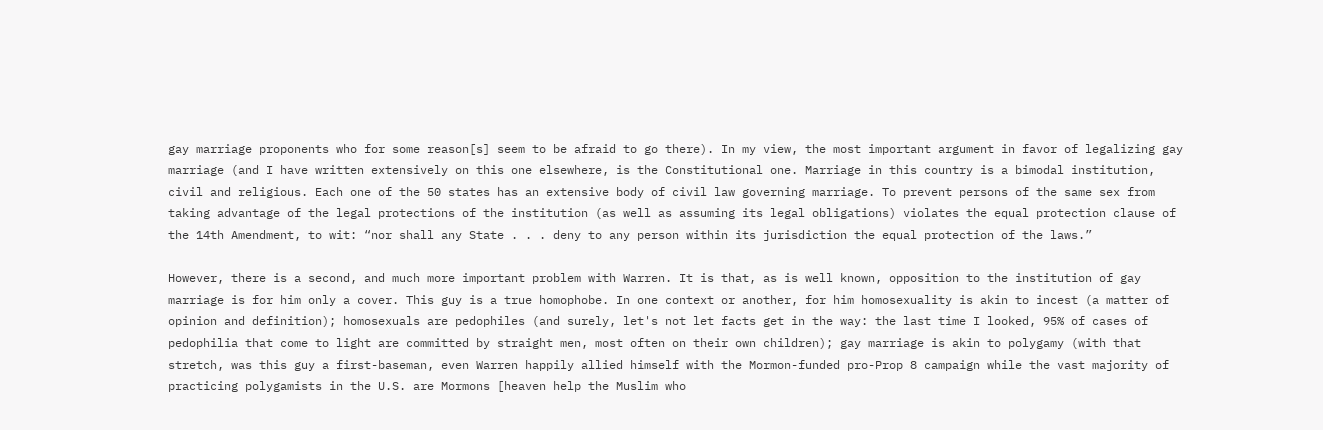gay marriage proponents who for some reason[s] seem to be afraid to go there). In my view, the most important argument in favor of legalizing gay marriage (and I have written extensively on this one elsewhere, is the Constitutional one. Marriage in this country is a bimodal institution, civil and religious. Each one of the 50 states has an extensive body of civil law governing marriage. To prevent persons of the same sex from taking advantage of the legal protections of the institution (as well as assuming its legal obligations) violates the equal protection clause of the 14th Amendment, to wit: “nor shall any State . . . deny to any person within its jurisdiction the equal protection of the laws.”

However, there is a second, and much more important problem with Warren. It is that, as is well known, opposition to the institution of gay marriage is for him only a cover. This guy is a true homophobe. In one context or another, for him homosexuality is akin to incest (a matter of opinion and definition); homosexuals are pedophiles (and surely, let's not let facts get in the way: the last time I looked, 95% of cases of pedophilia that come to light are committed by straight men, most often on their own children); gay marriage is akin to polygamy (with that stretch, was this guy a first-baseman, even Warren happily allied himself with the Mormon-funded pro-Prop 8 campaign while the vast majority of practicing polygamists in the U.S. are Mormons [heaven help the Muslim who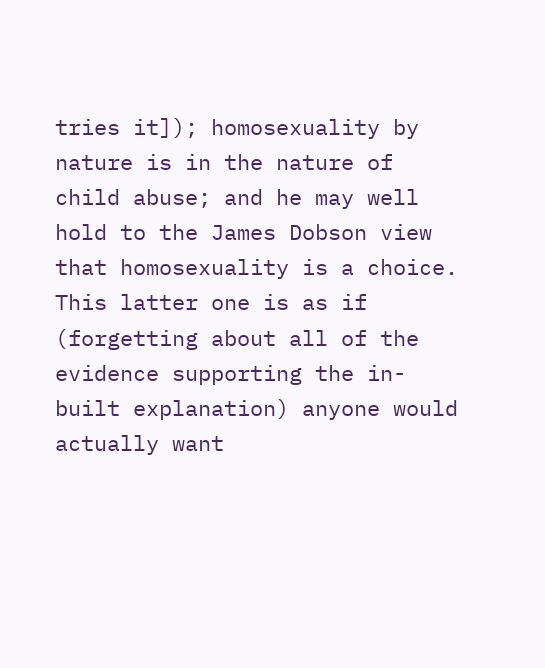tries it]); homosexuality by nature is in the nature of child abuse; and he may well hold to the James Dobson view that homosexuality is a choice. This latter one is as if (forgetting about all of the evidence supporting the in-built explanation) anyone would actually want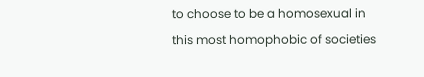to choose to be a homosexual in this most homophobic of societies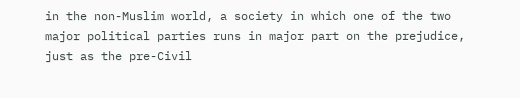in the non-Muslim world, a society in which one of the two major political parties runs in major part on the prejudice, just as the pre-Civil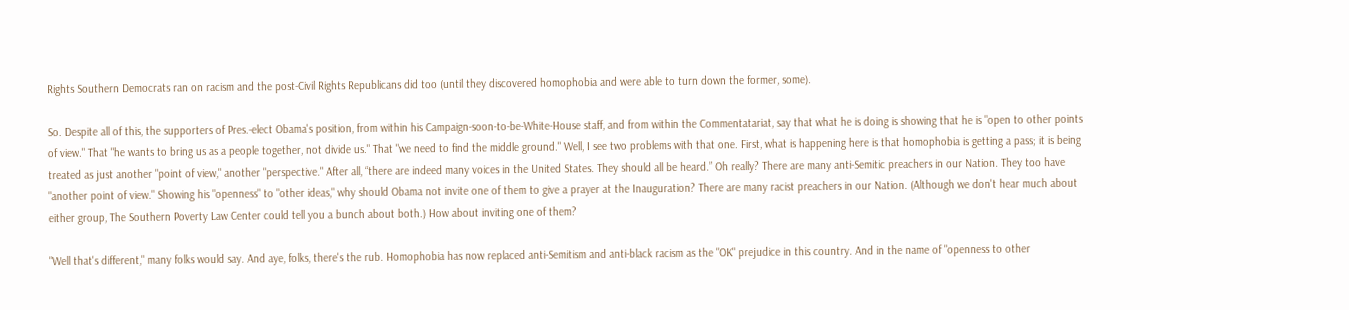Rights Southern Democrats ran on racism and the post-Civil Rights Republicans did too (until they discovered homophobia and were able to turn down the former, some).

So. Despite all of this, the supporters of Pres.-elect Obama's position, from within his Campaign-soon-to-be-White-House staff, and from within the Commentatariat, say that what he is doing is showing that he is "open to other points of view." That "he wants to bring us as a people together, not divide us." That "we need to find the middle ground." Well, I see two problems with that one. First, what is happening here is that homophobia is getting a pass; it is being treated as just another "point of view," another "perspective." After all, “there are indeed many voices in the United States. They should all be heard.” Oh really? There are many anti-Semitic preachers in our Nation. They too have "another point of view." Showing his "openness" to "other ideas," why should Obama not invite one of them to give a prayer at the Inauguration? There are many racist preachers in our Nation. (Although we don't hear much about either group, The Southern Poverty Law Center could tell you a bunch about both.) How about inviting one of them?

"Well that's different," many folks would say. And aye, folks, there's the rub. Homophobia has now replaced anti-Semitism and anti-black racism as the "OK" prejudice in this country. And in the name of "openness to other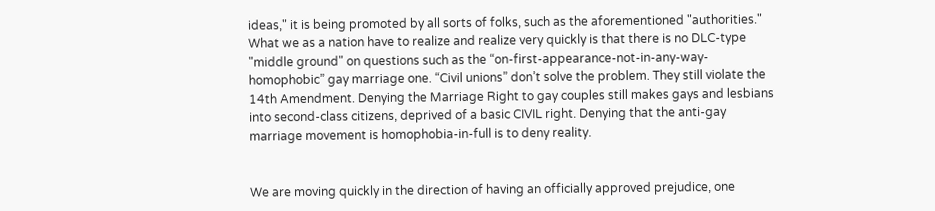ideas," it is being promoted by all sorts of folks, such as the aforementioned "authorities." What we as a nation have to realize and realize very quickly is that there is no DLC-type "middle ground" on questions such as the “on-first-appearance-not-in-any-way-homophobic” gay marriage one. “Civil unions” don’t solve the problem. They still violate the 14th Amendment. Denying the Marriage Right to gay couples still makes gays and lesbians into second-class citizens, deprived of a basic CIVIL right. Denying that the anti-gay marriage movement is homophobia-in-full is to deny reality.


We are moving quickly in the direction of having an officially approved prejudice, one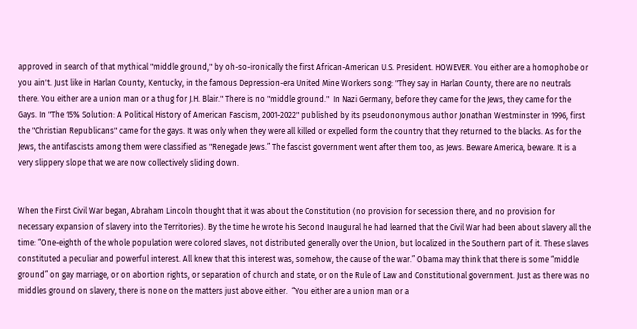approved in search of that mythical "middle ground," by oh-so-ironically the first African-American U.S. President. HOWEVER. You either are a homophobe or you ain't. Just like in Harlan County, Kentucky, in the famous Depression-era United Mine Workers song: "They say in Harlan County, there are no neutrals there. You either are a union man or a thug for J.H. Blair." There is no "middle ground."  In Nazi Germany, before they came for the Jews, they came for the Gays. In "The 15% Solution: A Political History of American Fascism, 2001-2022" published by its pseudononymous author Jonathan Westminster in 1996, first the "Christian Republicans" came for the gays. It was only when they were all killed or expelled form the country that they returned to the blacks. As for the Jews, the antifascists among them were classified as "Renegade Jews.” The fascist government went after them too, as Jews. Beware America, beware. It is a very slippery slope that we are now collectively sliding down.


When the First Civil War began, Abraham Lincoln thought that it was about the Constitution (no provision for secession there, and no provision for necessary expansion of slavery into the Territories). By the time he wrote his Second Inaugural he had learned that the Civil War had been about slavery all the time: “One-eighth of the whole population were colored slaves, not distributed generally over the Union, but localized in the Southern part of it. These slaves constituted a peculiar and powerful interest. All knew that this interest was, somehow, the cause of the war.” Obama may think that there is some “middle ground” on gay marriage, or on abortion rights, or separation of church and state, or on the Rule of Law and Constitutional government. Just as there was no middles ground on slavery, there is none on the matters just above either.  “You either are a union man or a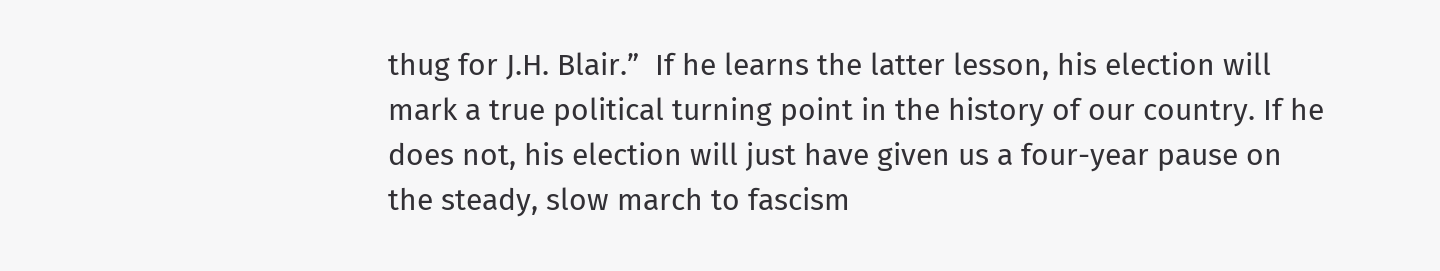thug for J.H. Blair.”  If he learns the latter lesson, his election will mark a true political turning point in the history of our country. If he does not, his election will just have given us a four-year pause on the steady, slow march to fascism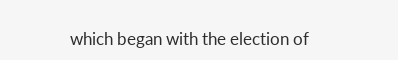which began with the election of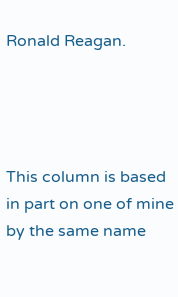Ronald Reagan.




This column is based in part on one of mine by the same name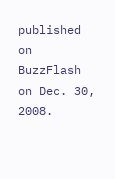published on BuzzFlash on Dec. 30, 2008.